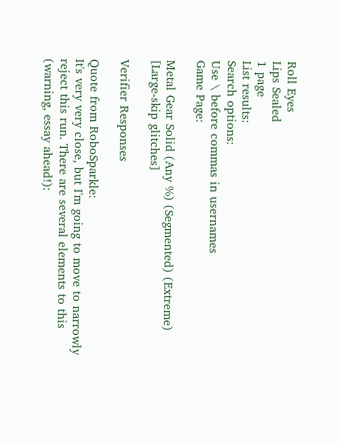Roll Eyes
Lips Sealed
1 page
List results:
Search options:
Use \ before commas in usernames
Game Page:

Metal Gear Solid (Any %) (Segmented) (Extreme) [Large-skip glitches]

Verifier Responses

Quote from RoboSparkle:
It's very very close, but I'm going to move to narrowly reject this run. There are several elements to this (warning, essay ahead!):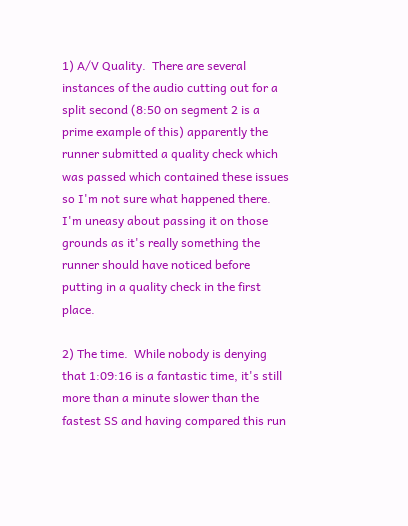1) A/V Quality.  There are several instances of the audio cutting out for a split second (8:50 on segment 2 is a prime example of this) apparently the runner submitted a quality check which was passed which contained these issues so I'm not sure what happened there.  I'm uneasy about passing it on those grounds as it's really something the runner should have noticed before putting in a quality check in the first place.

2) The time.  While nobody is denying that 1:09:16 is a fantastic time, it's still more than a minute slower than the fastest SS and having compared this run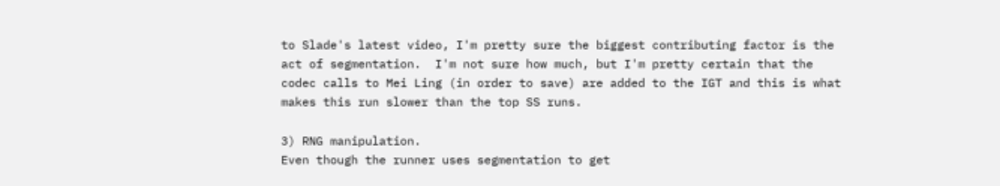to Slade's latest video, I'm pretty sure the biggest contributing factor is the act of segmentation.  I'm not sure how much, but I'm pretty certain that the codec calls to Mei Ling (in order to save) are added to the IGT and this is what makes this run slower than the top SS runs.

3) RNG manipulation.
Even though the runner uses segmentation to get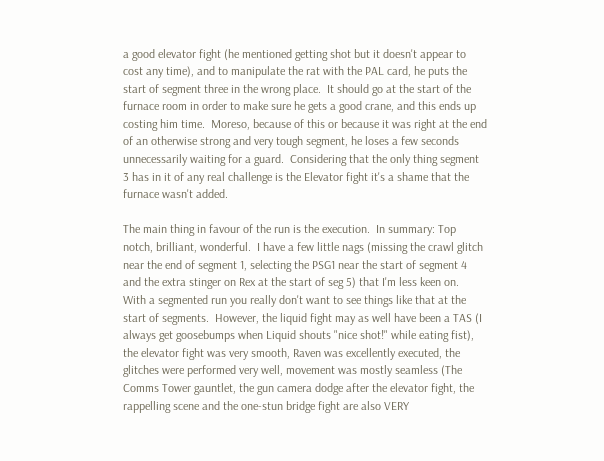a good elevator fight (he mentioned getting shot but it doesn't appear to cost any time), and to manipulate the rat with the PAL card, he puts the start of segment three in the wrong place.  It should go at the start of the furnace room in order to make sure he gets a good crane, and this ends up costing him time.  Moreso, because of this or because it was right at the end of an otherwise strong and very tough segment, he loses a few seconds unnecessarily waiting for a guard.  Considering that the only thing segment 3 has in it of any real challenge is the Elevator fight it's a shame that the furnace wasn't added.

The main thing in favour of the run is the execution.  In summary: Top notch, brilliant, wonderful.  I have a few little nags (missing the crawl glitch near the end of segment 1, selecting the PSG1 near the start of segment 4 and the extra stinger on Rex at the start of seg 5) that I'm less keen on.  With a segmented run you really don't want to see things like that at the start of segments.  However, the liquid fight may as well have been a TAS (I always get goosebumps when Liquid shouts "nice shot!" while eating fist), the elevator fight was very smooth, Raven was excellently executed, the glitches were performed very well, movement was mostly seamless (The Comms Tower gauntlet, the gun camera dodge after the elevator fight, the rappelling scene and the one-stun bridge fight are also VERY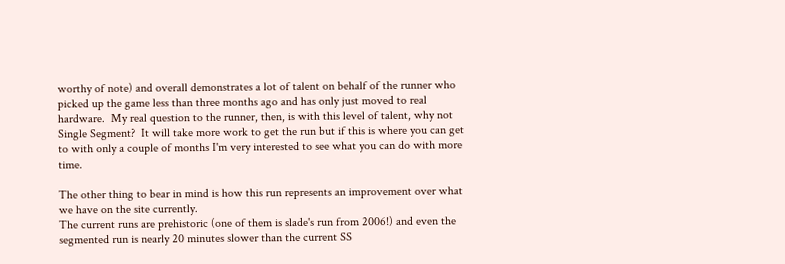worthy of note) and overall demonstrates a lot of talent on behalf of the runner who picked up the game less than three months ago and has only just moved to real hardware.  My real question to the runner, then, is with this level of talent, why not Single Segment?  It will take more work to get the run but if this is where you can get to with only a couple of months I'm very interested to see what you can do with more time.

The other thing to bear in mind is how this run represents an improvement over what we have on the site currently.
The current runs are prehistoric (one of them is slade's run from 2006!) and even the segmented run is nearly 20 minutes slower than the current SS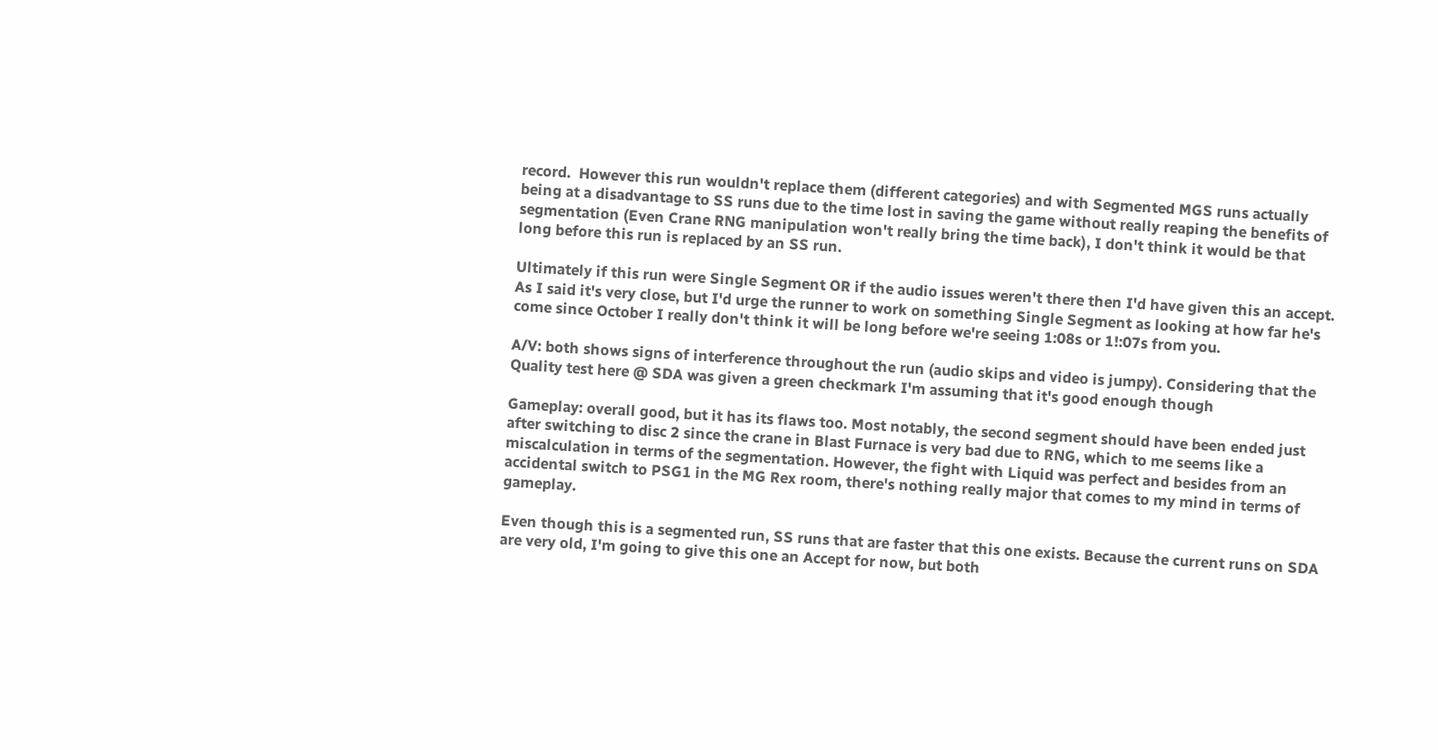record.  However this run wouldn't replace them (different categories) and with Segmented MGS runs actually being at a disadvantage to SS runs due to the time lost in saving the game without really reaping the benefits of segmentation (Even Crane RNG manipulation won't really bring the time back), I don't think it would be that long before this run is replaced by an SS run.

Ultimately if this run were Single Segment OR if the audio issues weren't there then I'd have given this an accept.  As I said it's very close, but I'd urge the runner to work on something Single Segment as looking at how far he's come since October I really don't think it will be long before we're seeing 1:08s or 1!:07s from you.

A/V: both shows signs of interference throughout the run (audio skips and video is jumpy). Considering that the Quality test here @ SDA was given a green checkmark I'm assuming that it's good enough though

Gameplay: overall good, but it has its flaws too. Most notably, the second segment should have been ended just after switching to disc 2 since the crane in Blast Furnace is very bad due to RNG, which to me seems like a miscalculation in terms of the segmentation. However, the fight with Liquid was perfect and besides from an accidental switch to PSG1 in the MG Rex room, there's nothing really major that comes to my mind in terms of gameplay.

Even though this is a segmented run, SS runs that are faster that this one exists. Because the current runs on SDA are very old, I'm going to give this one an Accept for now, but both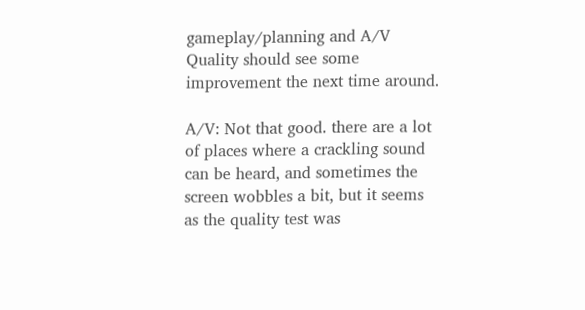gameplay/planning and A/V Quality should see some improvement the next time around.

A/V: Not that good. there are a lot of places where a crackling sound can be heard, and sometimes the screen wobbles a bit, but it seems as the quality test was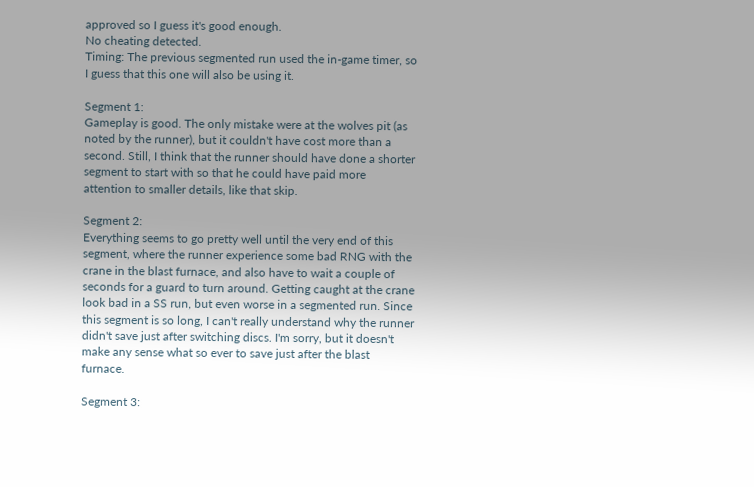approved so I guess it's good enough.
No cheating detected.
Timing: The previous segmented run used the in-game timer, so I guess that this one will also be using it.

Segment 1:
Gameplay is good. The only mistake were at the wolves pit (as noted by the runner), but it couldn't have cost more than a second. Still, I think that the runner should have done a shorter segment to start with so that he could have paid more attention to smaller details, like that skip.

Segment 2:
Everything seems to go pretty well until the very end of this segment, where the runner experience some bad RNG with the crane in the blast furnace, and also have to wait a couple of seconds for a guard to turn around. Getting caught at the crane look bad in a SS run, but even worse in a segmented run. Since this segment is so long, I can't really understand why the runner didn't save just after switching discs. I'm sorry, but it doesn't make any sense what so ever to save just after the blast furnace.

Segment 3: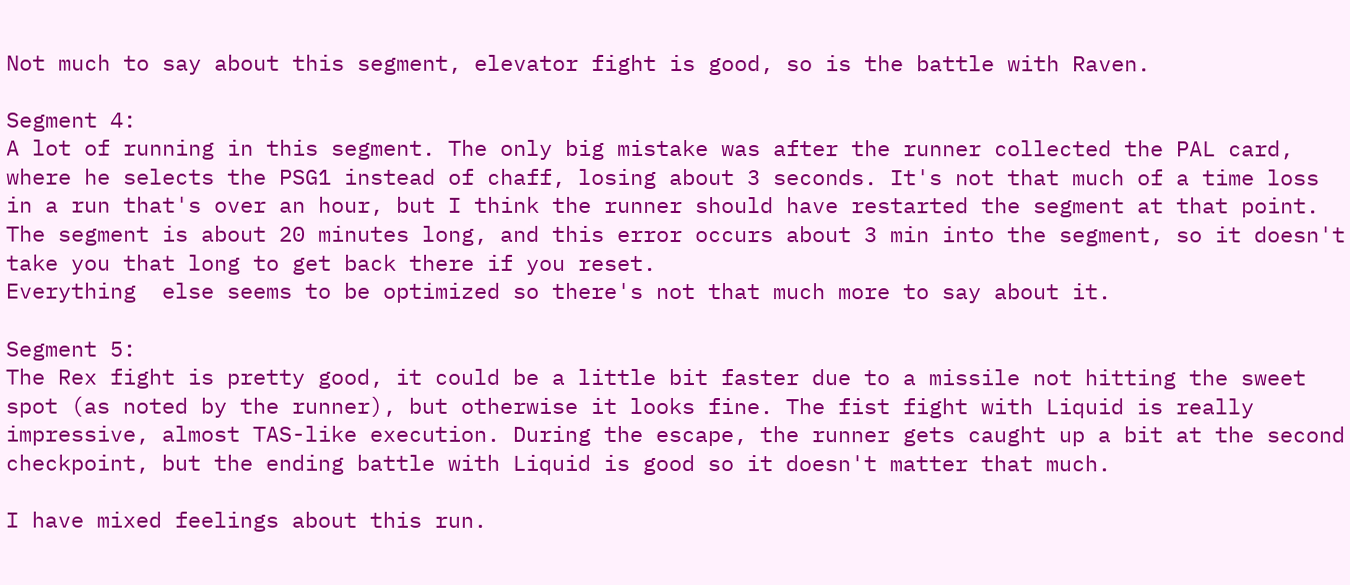Not much to say about this segment, elevator fight is good, so is the battle with Raven.

Segment 4:
A lot of running in this segment. The only big mistake was after the runner collected the PAL card, where he selects the PSG1 instead of chaff, losing about 3 seconds. It's not that much of a time loss in a run that's over an hour, but I think the runner should have restarted the segment at that point. The segment is about 20 minutes long, and this error occurs about 3 min into the segment, so it doesn't take you that long to get back there if you reset.
Everything  else seems to be optimized so there's not that much more to say about it.

Segment 5:
The Rex fight is pretty good, it could be a little bit faster due to a missile not hitting the sweet spot (as noted by the runner), but otherwise it looks fine. The fist fight with Liquid is really impressive, almost TAS-like execution. During the escape, the runner gets caught up a bit at the second checkpoint, but the ending battle with Liquid is good so it doesn't matter that much.

I have mixed feelings about this run.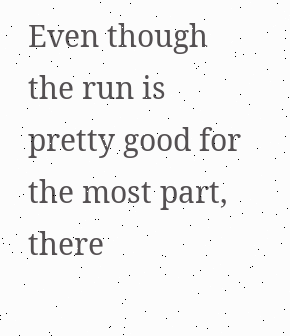Even though the run is pretty good for the most part, there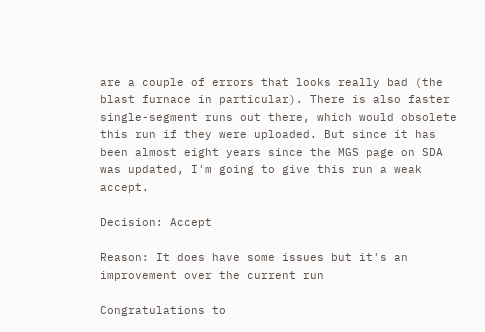are a couple of errors that looks really bad (the blast furnace in particular). There is also faster single-segment runs out there, which would obsolete this run if they were uploaded. But since it has been almost eight years since the MGS page on SDA was updated, I'm going to give this run a weak accept.

Decision: Accept

Reason: It does have some issues but it's an improvement over the current run

Congratulations to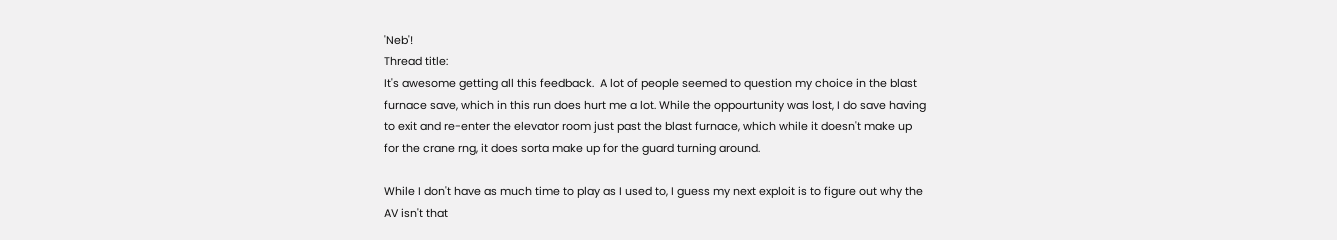'Neb'!
Thread title:
It's awesome getting all this feedback.  A lot of people seemed to question my choice in the blast furnace save, which in this run does hurt me a lot. While the oppourtunity was lost, I do save having to exit and re-enter the elevator room just past the blast furnace, which while it doesn't make up for the crane rng, it does sorta make up for the guard turning around.

While I don't have as much time to play as I used to, I guess my next exploit is to figure out why the AV isn't that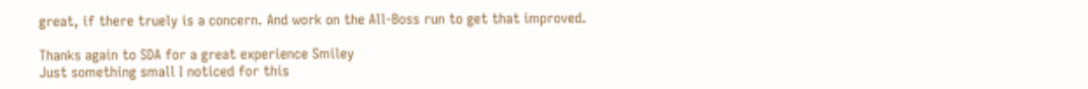great, if there truely is a concern. And work on the All-Boss run to get that improved.

Thanks again to SDA for a great experience Smiley
Just something small I noticed for this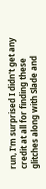run, I'm surprised I didn't get any credit at all for finding these glitches along with Slade and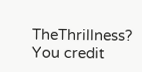TheThrillness? You credit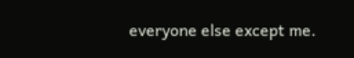everyone else except me.